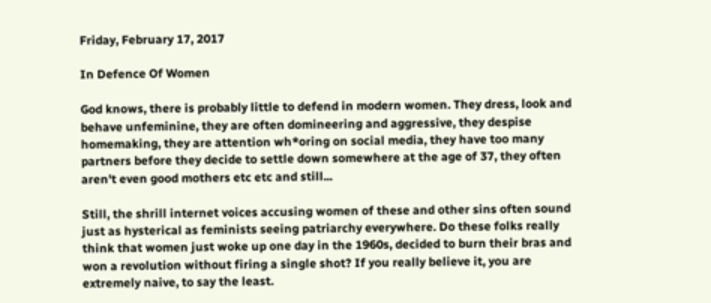Friday, February 17, 2017

In Defence Of Women

God knows, there is probably little to defend in modern women. They dress, look and behave unfeminine, they are often domineering and aggressive, they despise homemaking, they are attention wh*oring on social media, they have too many partners before they decide to settle down somewhere at the age of 37, they often aren't even good mothers etc etc and still...

Still, the shrill internet voices accusing women of these and other sins often sound just as hysterical as feminists seeing patriarchy everywhere. Do these folks really think that women just woke up one day in the 1960s, decided to burn their bras and won a revolution without firing a single shot? If you really believe it, you are extremely naive, to say the least.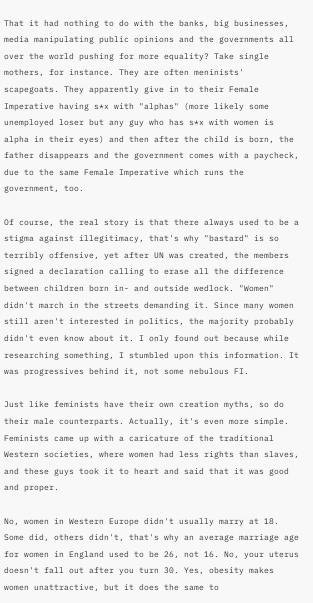That it had nothing to do with the banks, big businesses, media manipulating public opinions and the governments all over the world pushing for more equality? Take single mothers, for instance. They are often meninists' scapegoats. They apparently give in to their Female Imperative having s*x with "alphas" (more likely some unemployed loser but any guy who has s*x with women is alpha in their eyes) and then after the child is born, the father disappears and the government comes with a paycheck, due to the same Female Imperative which runs the government, too.

Of course, the real story is that there always used to be a stigma against illegitimacy, that's why "bastard" is so terribly offensive, yet after UN was created, the members signed a declaration calling to erase all the difference between children born in- and outside wedlock. "Women" didn't march in the streets demanding it. Since many women still aren't interested in politics, the majority probably didn't even know about it. I only found out because while researching something, I stumbled upon this information. It was progressives behind it, not some nebulous FI.

Just like feminists have their own creation myths, so do their male counterparts. Actually, it's even more simple. Feminists came up with a caricature of the traditional Western societies, where women had less rights than slaves, and these guys took it to heart and said that it was good and proper.

No, women in Western Europe didn't usually marry at 18. Some did, others didn't, that's why an average marriage age for women in England used to be 26, not 16. No, your uterus doesn't fall out after you turn 30. Yes, obesity makes women unattractive, but it does the same to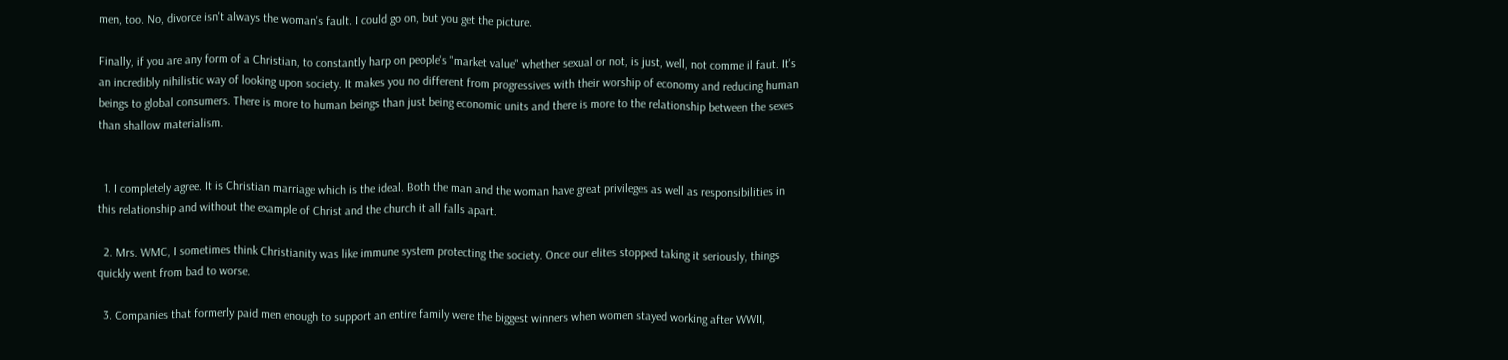men, too. No, divorce isn't always the woman's fault. I could go on, but you get the picture.

Finally, if you are any form of a Christian, to constantly harp on people's "market value" whether sexual or not, is just, well, not comme il faut. It's an incredibly nihilistic way of looking upon society. It makes you no different from progressives with their worship of economy and reducing human beings to global consumers. There is more to human beings than just being economic units and there is more to the relationship between the sexes than shallow materialism.


  1. I completely agree. It is Christian marriage which is the ideal. Both the man and the woman have great privileges as well as responsibilities in this relationship and without the example of Christ and the church it all falls apart.

  2. Mrs. WMC, I sometimes think Christianity was like immune system protecting the society. Once our elites stopped taking it seriously, things quickly went from bad to worse.

  3. Companies that formerly paid men enough to support an entire family were the biggest winners when women stayed working after WWII,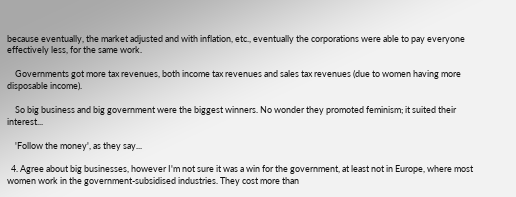because eventually, the market adjusted and with inflation, etc., eventually the corporations were able to pay everyone effectively less, for the same work.

    Governments got more tax revenues, both income tax revenues and sales tax revenues (due to women having more disposable income).

    So big business and big government were the biggest winners. No wonder they promoted feminism; it suited their interest...

    'Follow the money', as they say...

  4. Agree about big businesses, however I'm not sure it was a win for the government, at least not in Europe, where most women work in the government-subsidised industries. They cost more than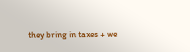they bring in taxes + we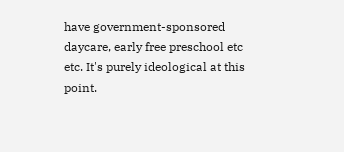have government-sponsored daycare, early free preschool etc etc. It's purely ideological at this point.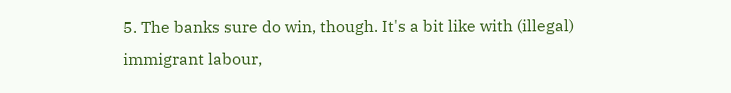5. The banks sure do win, though. It's a bit like with (illegal) immigrant labour,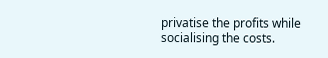privatise the profits while socialising the costs.